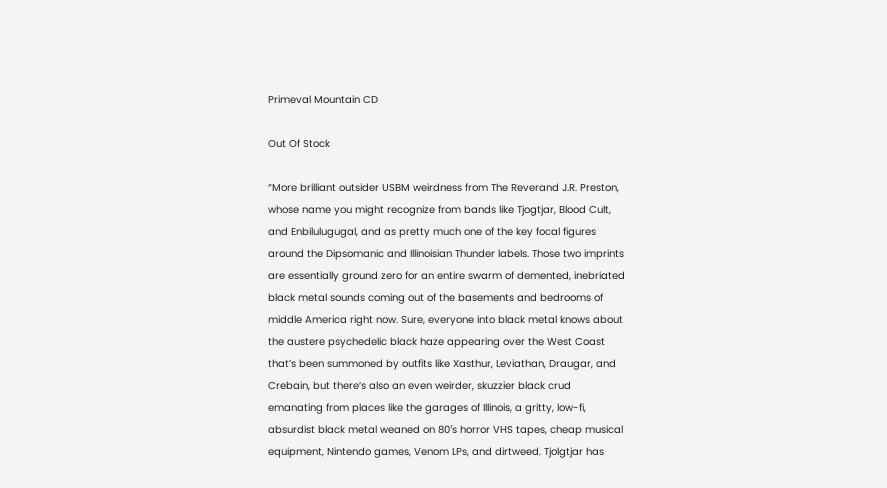Primeval Mountain CD

Out Of Stock

“More brilliant outsider USBM weirdness from The Reverand J.R. Preston, whose name you might recognize from bands like Tjogtjar, Blood Cult, and Enbilulugugal, and as pretty much one of the key focal figures around the Dipsomanic and Illinoisian Thunder labels. Those two imprints are essentially ground zero for an entire swarm of demented, inebriated black metal sounds coming out of the basements and bedrooms of middle America right now. Sure, everyone into black metal knows about the austere psychedelic black haze appearing over the West Coast that’s been summoned by outfits like Xasthur, Leviathan, Draugar, and Crebain, but there’s also an even weirder, skuzzier black crud emanating from places like the garages of Illinois, a gritty, low-fi, absurdist black metal weaned on 80′s horror VHS tapes, cheap musical equipment, Nintendo games, Venom LPs, and dirtweed. Tjolgtjar has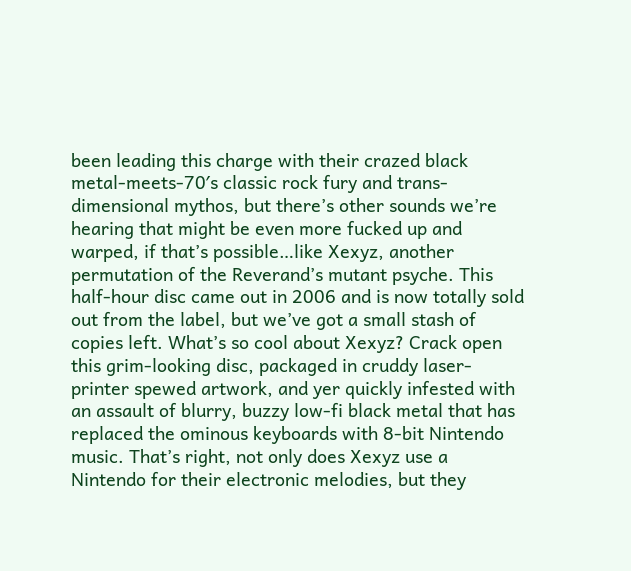been leading this charge with their crazed black metal-meets-70′s classic rock fury and trans-dimensional mythos, but there’s other sounds we’re hearing that might be even more fucked up and warped, if that’s possible…like Xexyz, another permutation of the Reverand’s mutant psyche. This half-hour disc came out in 2006 and is now totally sold out from the label, but we’ve got a small stash of copies left. What’s so cool about Xexyz? Crack open this grim-looking disc, packaged in cruddy laser-printer spewed artwork, and yer quickly infested with an assault of blurry, buzzy low-fi black metal that has replaced the ominous keyboards with 8-bit Nintendo music. That’s right, not only does Xexyz use a Nintendo for their electronic melodies, but they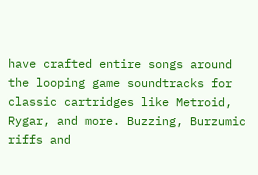have crafted entire songs around the looping game soundtracks for classic cartridges like Metroid, Rygar, and more. Buzzing, Burzumic riffs and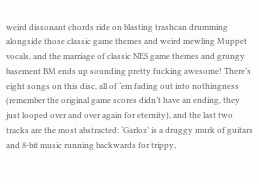weird dissonant chords ride on blasting trashcan drumming alongside those classic game themes and weird mewling Muppet vocals, and the marriage of classic NES game themes and grungy basement BM ends up sounding pretty fucking awesome! There’s eight songs on this disc, all of ‘em fading out into nothingness (remember the original game scores didn’t have an ending, they just looped over and over again for eternity), and the last two tracks are the most abstracted: ‘Garloz’ is a druggy murk of guitars and 8-bit music running backwards for trippy,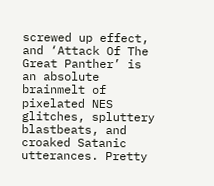screwed up effect, and ‘Attack Of The Great Panther’ is an absolute brainmelt of pixelated NES glitches, spluttery blastbeats, and croaked Satanic utterances. Pretty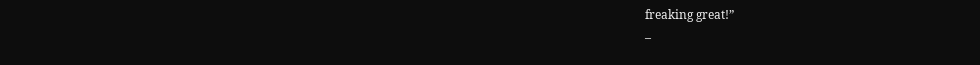freaking great!”
–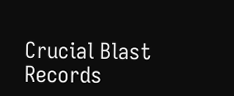Crucial Blast Records